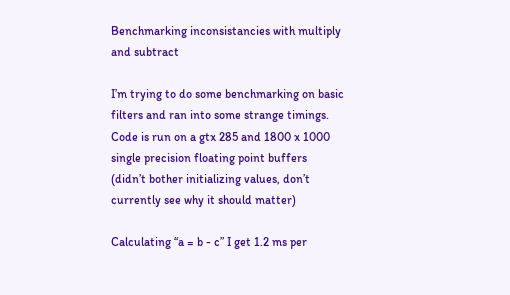Benchmarking inconsistancies with multiply and subtract

I’m trying to do some benchmarking on basic filters and ran into some strange timings.
Code is run on a gtx 285 and 1800 x 1000 single precision floating point buffers (didn’t bother initializing values, don’t currently see why it should matter)

Calculating “a = b - c” I get 1.2 ms per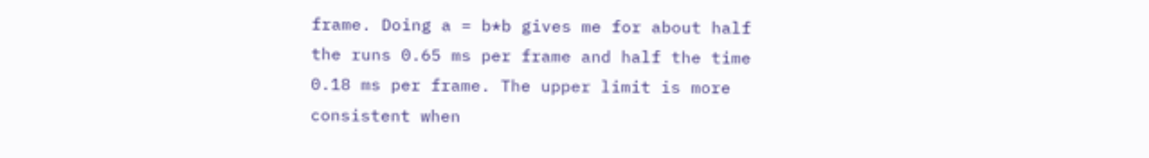frame. Doing a = b*b gives me for about half the runs 0.65 ms per frame and half the time 0.18 ms per frame. The upper limit is more consistent when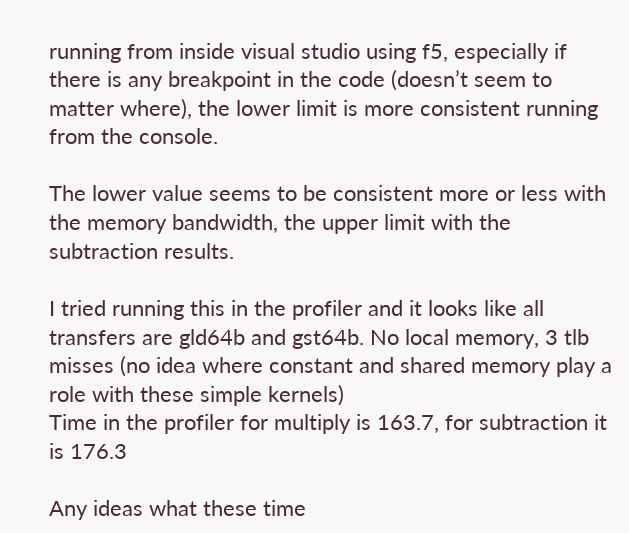running from inside visual studio using f5, especially if there is any breakpoint in the code (doesn’t seem to matter where), the lower limit is more consistent running from the console.

The lower value seems to be consistent more or less with the memory bandwidth, the upper limit with the subtraction results.

I tried running this in the profiler and it looks like all transfers are gld64b and gst64b. No local memory, 3 tlb misses (no idea where constant and shared memory play a role with these simple kernels)
Time in the profiler for multiply is 163.7, for subtraction it is 176.3

Any ideas what these time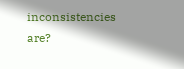inconsistencies are?